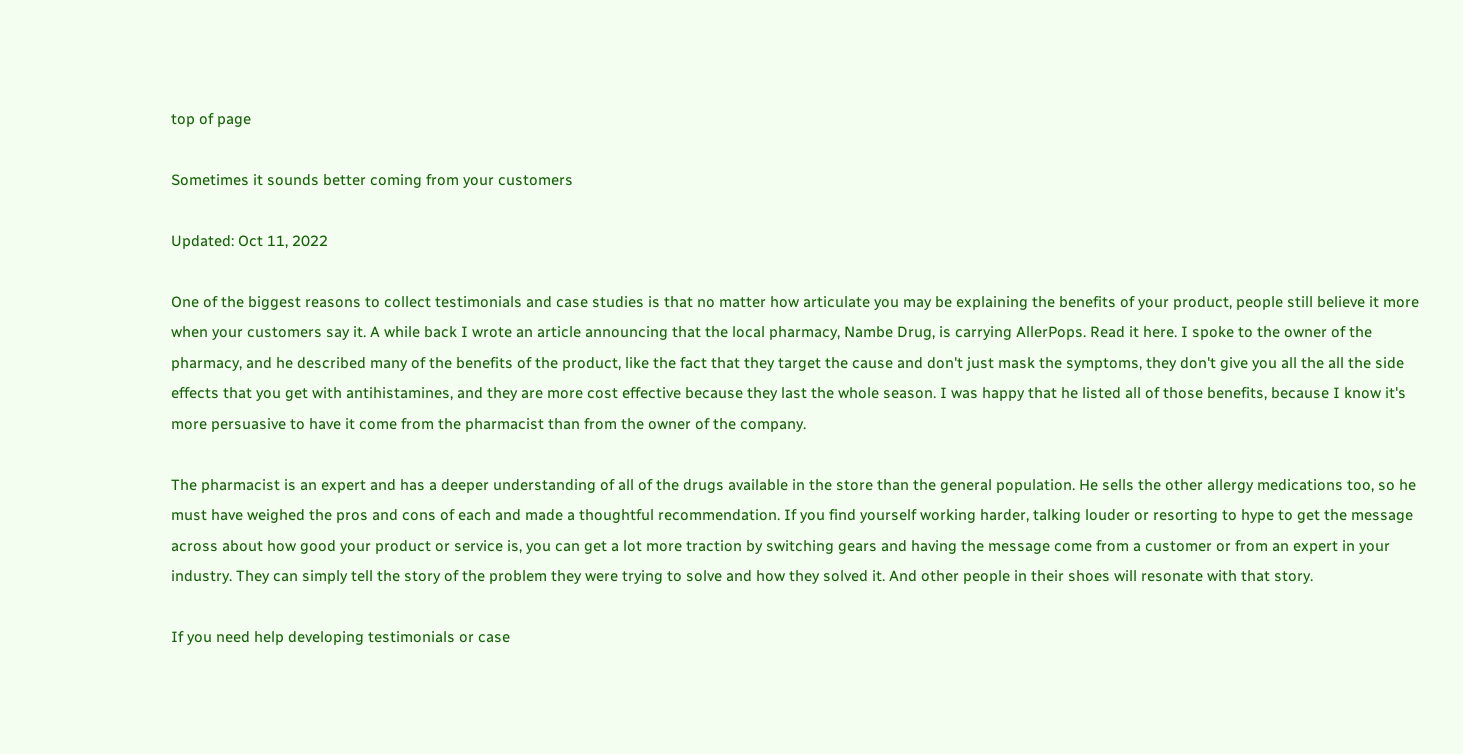top of page

Sometimes it sounds better coming from your customers

Updated: Oct 11, 2022

One of the biggest reasons to collect testimonials and case studies is that no matter how articulate you may be explaining the benefits of your product, people still believe it more when your customers say it. A while back I wrote an article announcing that the local pharmacy, Nambe Drug, is carrying AllerPops. Read it here. I spoke to the owner of the pharmacy, and he described many of the benefits of the product, like the fact that they target the cause and don't just mask the symptoms, they don't give you all the all the side effects that you get with antihistamines, and they are more cost effective because they last the whole season. I was happy that he listed all of those benefits, because I know it's more persuasive to have it come from the pharmacist than from the owner of the company.

The pharmacist is an expert and has a deeper understanding of all of the drugs available in the store than the general population. He sells the other allergy medications too, so he must have weighed the pros and cons of each and made a thoughtful recommendation. If you find yourself working harder, talking louder or resorting to hype to get the message across about how good your product or service is, you can get a lot more traction by switching gears and having the message come from a customer or from an expert in your industry. They can simply tell the story of the problem they were trying to solve and how they solved it. And other people in their shoes will resonate with that story.

If you need help developing testimonials or case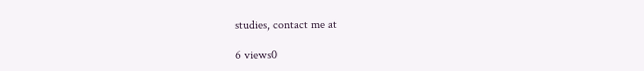studies, contact me at

6 views0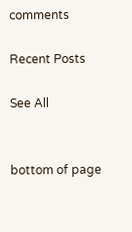comments

Recent Posts

See All


bottom of page